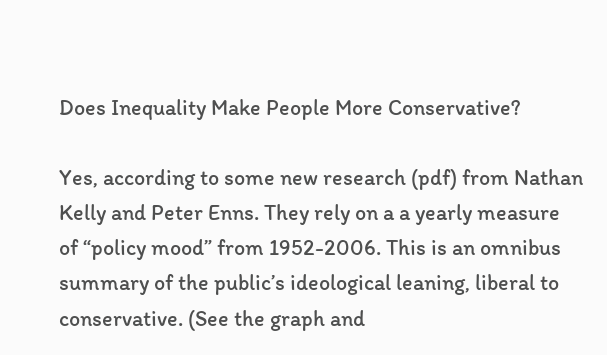Does Inequality Make People More Conservative?

Yes, according to some new research (pdf) from Nathan Kelly and Peter Enns. They rely on a a yearly measure of “policy mood” from 1952-2006. This is an omnibus summary of the public’s ideological leaning, liberal to conservative. (See the graph and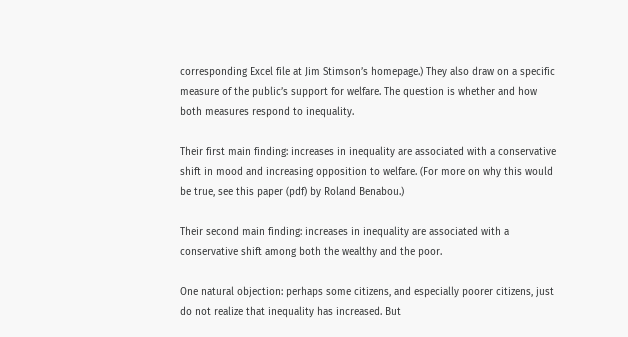corresponding Excel file at Jim Stimson’s homepage.) They also draw on a specific measure of the public’s support for welfare. The question is whether and how both measures respond to inequality.

Their first main finding: increases in inequality are associated with a conservative shift in mood and increasing opposition to welfare. (For more on why this would be true, see this paper (pdf) by Roland Benabou.)

Their second main finding: increases in inequality are associated with a conservative shift among both the wealthy and the poor.

One natural objection: perhaps some citizens, and especially poorer citizens, just do not realize that inequality has increased. But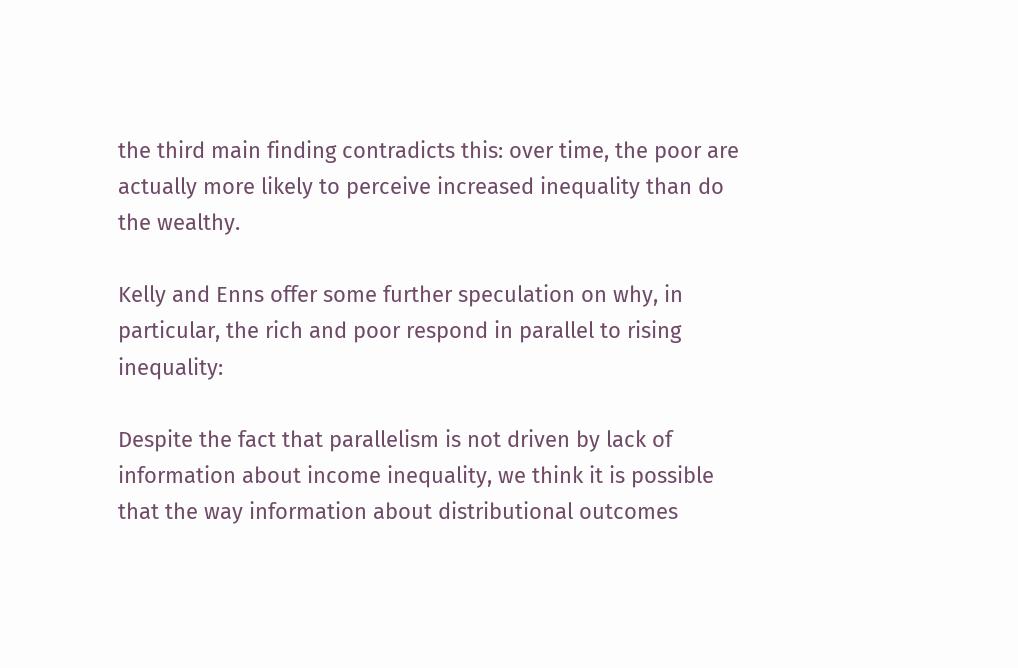the third main finding contradicts this: over time, the poor are actually more likely to perceive increased inequality than do the wealthy.

Kelly and Enns offer some further speculation on why, in particular, the rich and poor respond in parallel to rising inequality:

Despite the fact that parallelism is not driven by lack of information about income inequality, we think it is possible that the way information about distributional outcomes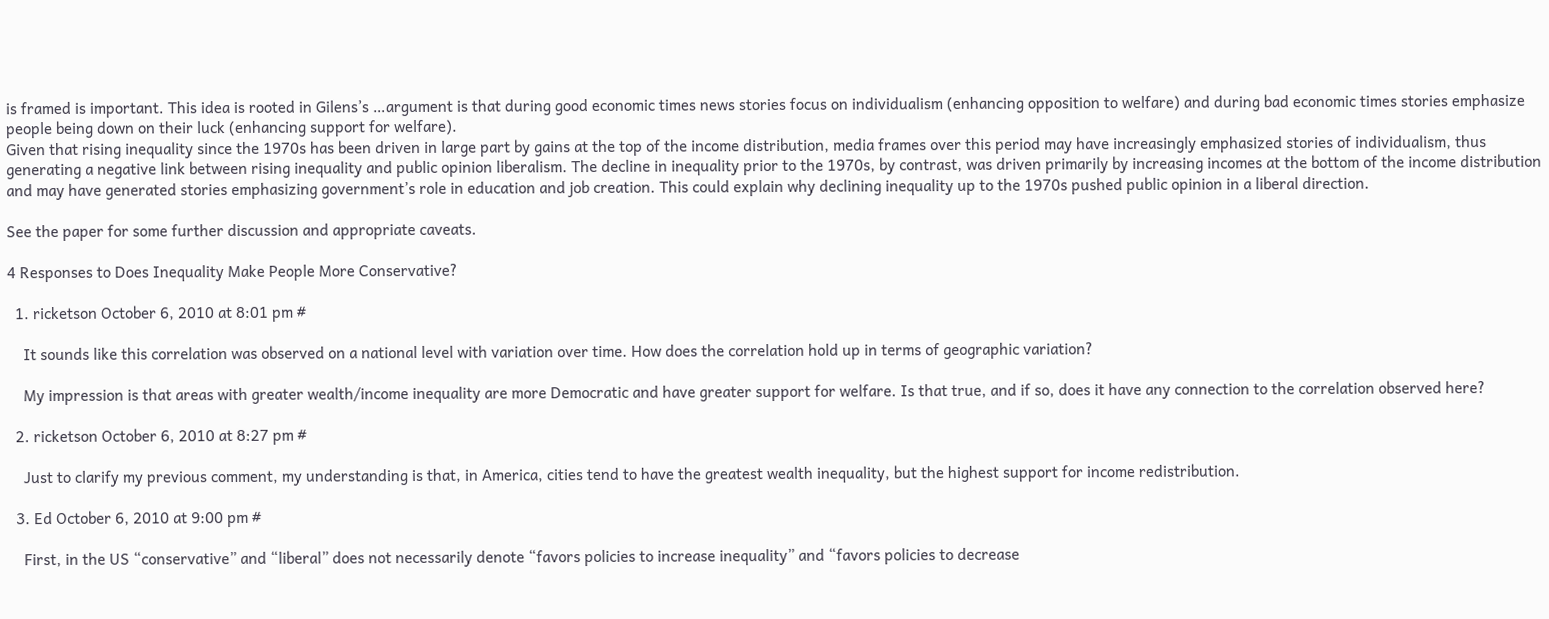is framed is important. This idea is rooted in Gilens’s …argument is that during good economic times news stories focus on individualism (enhancing opposition to welfare) and during bad economic times stories emphasize people being down on their luck (enhancing support for welfare).
Given that rising inequality since the 1970s has been driven in large part by gains at the top of the income distribution, media frames over this period may have increasingly emphasized stories of individualism, thus generating a negative link between rising inequality and public opinion liberalism. The decline in inequality prior to the 1970s, by contrast, was driven primarily by increasing incomes at the bottom of the income distribution and may have generated stories emphasizing government’s role in education and job creation. This could explain why declining inequality up to the 1970s pushed public opinion in a liberal direction.

See the paper for some further discussion and appropriate caveats.

4 Responses to Does Inequality Make People More Conservative?

  1. ricketson October 6, 2010 at 8:01 pm #

    It sounds like this correlation was observed on a national level with variation over time. How does the correlation hold up in terms of geographic variation?

    My impression is that areas with greater wealth/income inequality are more Democratic and have greater support for welfare. Is that true, and if so, does it have any connection to the correlation observed here?

  2. ricketson October 6, 2010 at 8:27 pm #

    Just to clarify my previous comment, my understanding is that, in America, cities tend to have the greatest wealth inequality, but the highest support for income redistribution.

  3. Ed October 6, 2010 at 9:00 pm #

    First, in the US “conservative” and “liberal” does not necessarily denote “favors policies to increase inequality” and “favors policies to decrease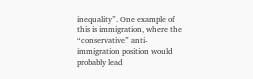inequality”. One example of this is immigration, where the “conservative” anti-immigration position would probably lead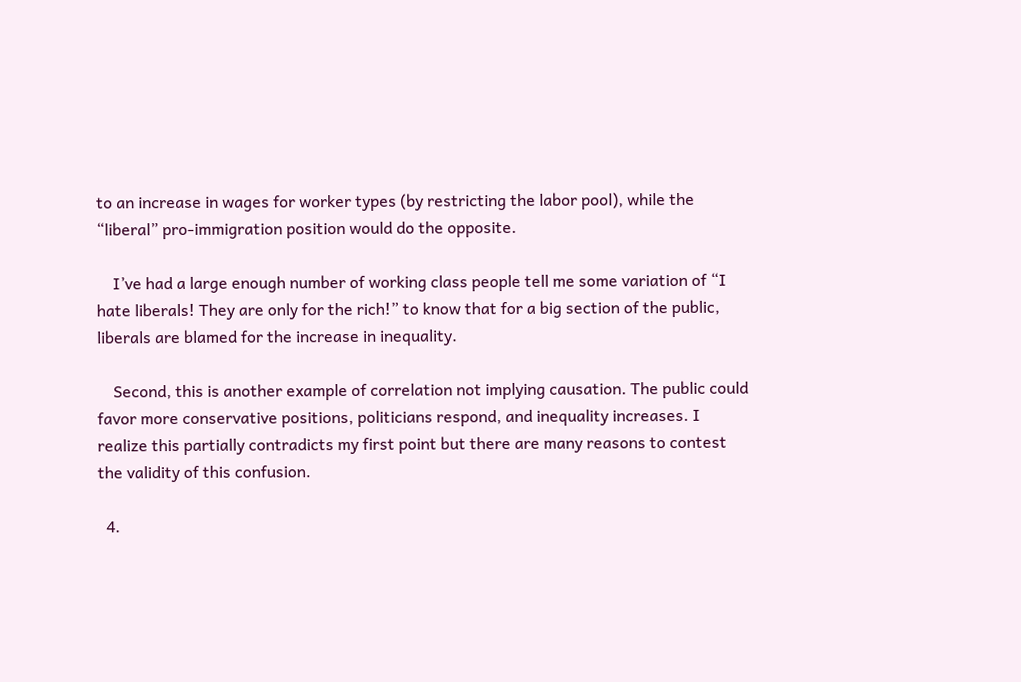to an increase in wages for worker types (by restricting the labor pool), while the “liberal” pro-immigration position would do the opposite.

    I’ve had a large enough number of working class people tell me some variation of “I hate liberals! They are only for the rich!” to know that for a big section of the public, liberals are blamed for the increase in inequality.

    Second, this is another example of correlation not implying causation. The public could favor more conservative positions, politicians respond, and inequality increases. I realize this partially contradicts my first point but there are many reasons to contest the validity of this confusion.

  4.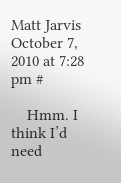Matt Jarvis October 7, 2010 at 7:28 pm #

    Hmm. I think I’d need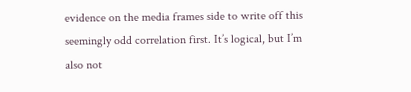evidence on the media frames side to write off this seemingly odd correlation first. It’s logical, but I’m also not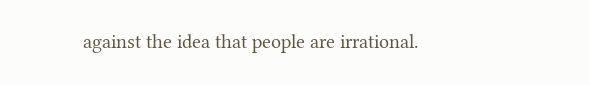against the idea that people are irrational.